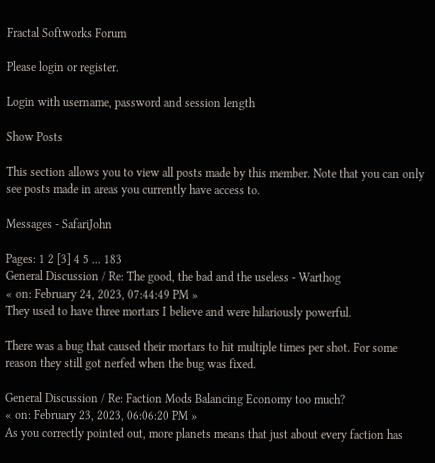Fractal Softworks Forum

Please login or register.

Login with username, password and session length

Show Posts

This section allows you to view all posts made by this member. Note that you can only see posts made in areas you currently have access to.

Messages - SafariJohn

Pages: 1 2 [3] 4 5 ... 183
General Discussion / Re: The good, the bad and the useless - Warthog
« on: February 24, 2023, 07:44:49 PM »
They used to have three mortars I believe and were hilariously powerful.

There was a bug that caused their mortars to hit multiple times per shot. For some reason they still got nerfed when the bug was fixed.

General Discussion / Re: Faction Mods Balancing Economy too much?
« on: February 23, 2023, 06:06:20 PM »
As you correctly pointed out, more planets means that just about every faction has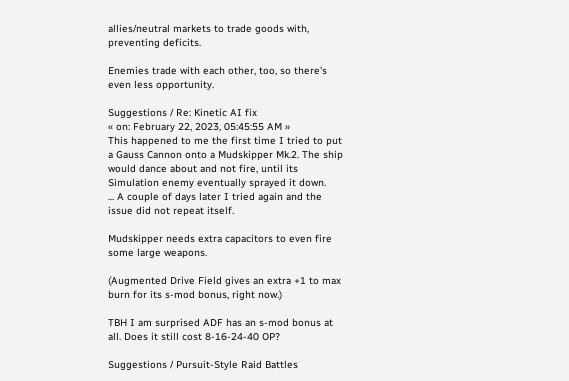allies/neutral markets to trade goods with, preventing deficits.

Enemies trade with each other, too, so there's even less opportunity.

Suggestions / Re: Kinetic AI fix
« on: February 22, 2023, 05:45:55 AM »
This happened to me the first time I tried to put a Gauss Cannon onto a Mudskipper Mk.2. The ship would dance about and not fire, until its Simulation enemy eventually sprayed it down.
... A couple of days later I tried again and the issue did not repeat itself.

Mudskipper needs extra capacitors to even fire some large weapons.

(Augmented Drive Field gives an extra +1 to max burn for its s-mod bonus, right now.)

TBH I am surprised ADF has an s-mod bonus at all. Does it still cost 8-16-24-40 OP?

Suggestions / Pursuit-Style Raid Battles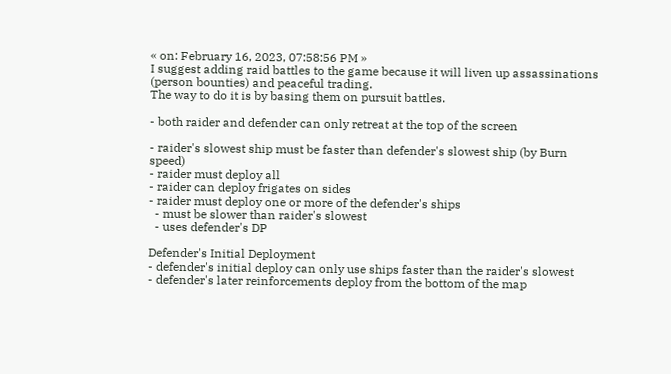« on: February 16, 2023, 07:58:56 PM »
I suggest adding raid battles to the game because it will liven up assassinations (person bounties) and peaceful trading.
The way to do it is by basing them on pursuit battles.

- both raider and defender can only retreat at the top of the screen

- raider's slowest ship must be faster than defender's slowest ship (by Burn speed)
- raider must deploy all
- raider can deploy frigates on sides
- raider must deploy one or more of the defender's ships
  - must be slower than raider's slowest
  - uses defender's DP

Defender's Initial Deployment
- defender's initial deploy can only use ships faster than the raider's slowest
- defender's later reinforcements deploy from the bottom of the map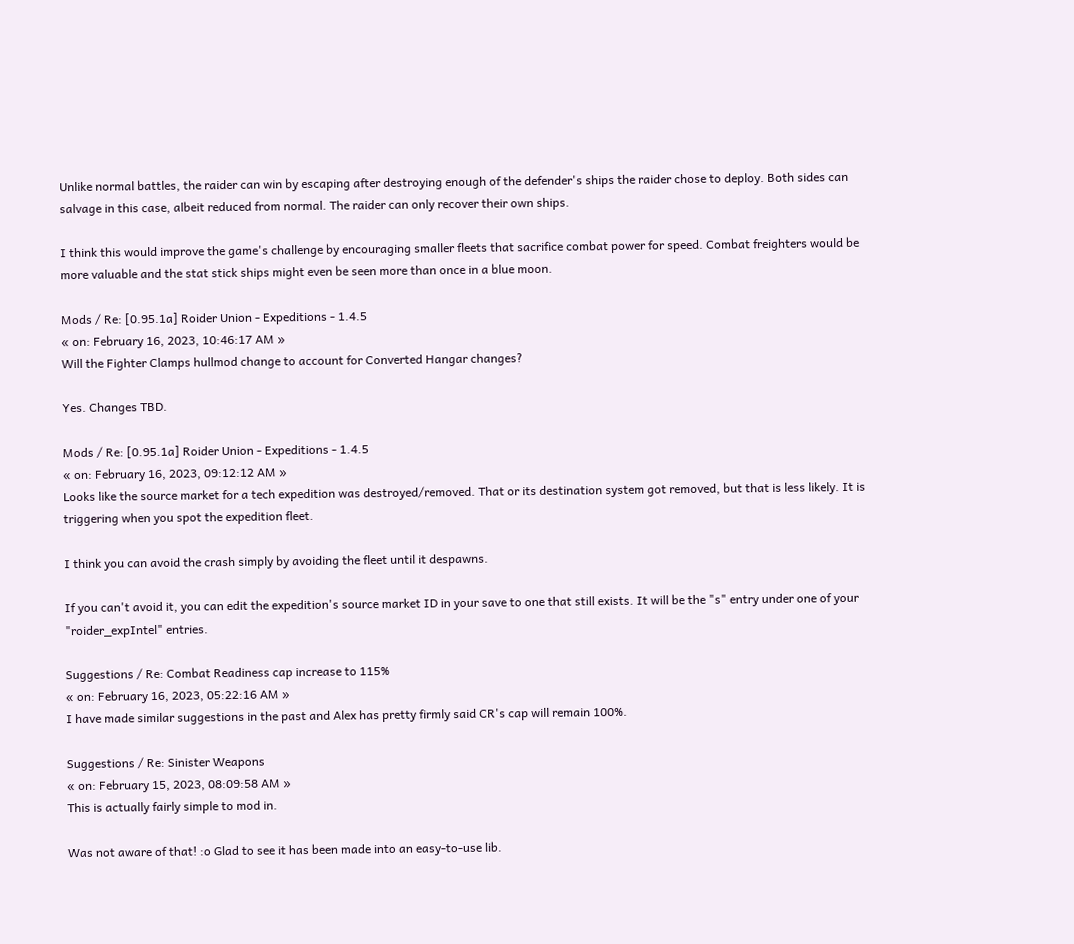Unlike normal battles, the raider can win by escaping after destroying enough of the defender's ships the raider chose to deploy. Both sides can salvage in this case, albeit reduced from normal. The raider can only recover their own ships.

I think this would improve the game's challenge by encouraging smaller fleets that sacrifice combat power for speed. Combat freighters would be more valuable and the stat stick ships might even be seen more than once in a blue moon.

Mods / Re: [0.95.1a] Roider Union - Expeditions - 1.4.5
« on: February 16, 2023, 10:46:17 AM »
Will the Fighter Clamps hullmod change to account for Converted Hangar changes?

Yes. Changes TBD.

Mods / Re: [0.95.1a] Roider Union - Expeditions - 1.4.5
« on: February 16, 2023, 09:12:12 AM »
Looks like the source market for a tech expedition was destroyed/removed. That or its destination system got removed, but that is less likely. It is triggering when you spot the expedition fleet.

I think you can avoid the crash simply by avoiding the fleet until it despawns.

If you can't avoid it, you can edit the expedition's source market ID in your save to one that still exists. It will be the "s" entry under one of your "roider_expIntel" entries.

Suggestions / Re: Combat Readiness cap increase to 115%
« on: February 16, 2023, 05:22:16 AM »
I have made similar suggestions in the past and Alex has pretty firmly said CR's cap will remain 100%.

Suggestions / Re: Sinister Weapons
« on: February 15, 2023, 08:09:58 AM »
This is actually fairly simple to mod in.

Was not aware of that! :o Glad to see it has been made into an easy-to-use lib.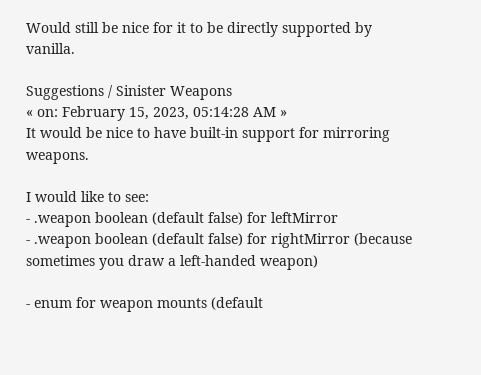Would still be nice for it to be directly supported by vanilla.

Suggestions / Sinister Weapons
« on: February 15, 2023, 05:14:28 AM »
It would be nice to have built-in support for mirroring weapons.

I would like to see:
- .weapon boolean (default false) for leftMirror
- .weapon boolean (default false) for rightMirror (because sometimes you draw a left-handed weapon)

- enum for weapon mounts (default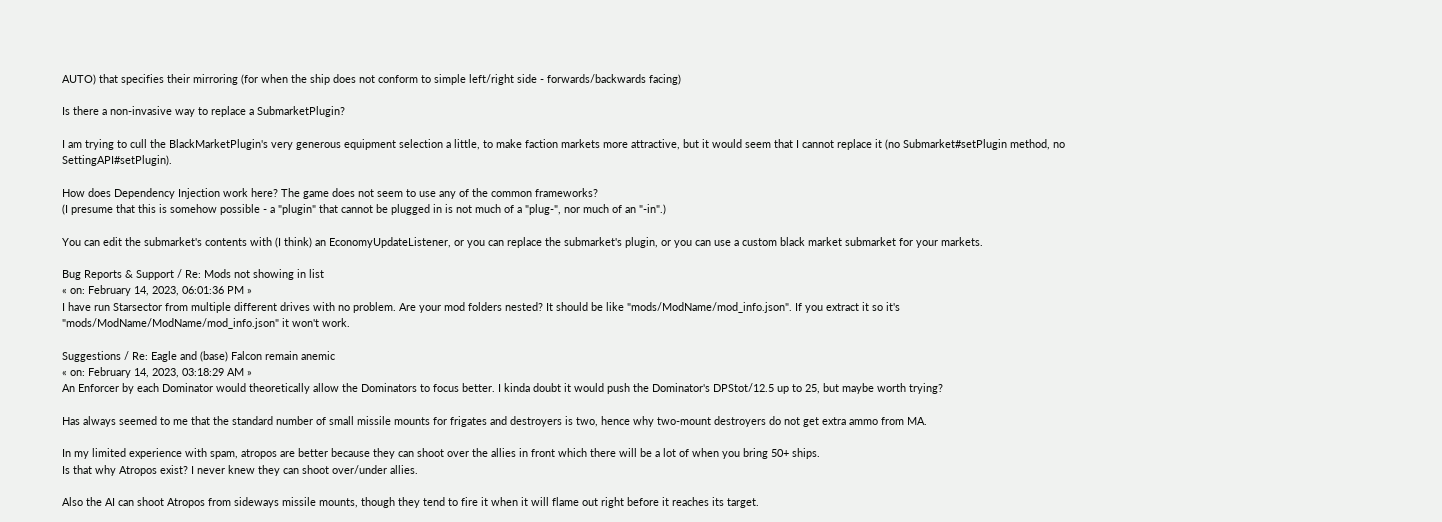AUTO) that specifies their mirroring (for when the ship does not conform to simple left/right side - forwards/backwards facing)

Is there a non-invasive way to replace a SubmarketPlugin?

I am trying to cull the BlackMarketPlugin's very generous equipment selection a little, to make faction markets more attractive, but it would seem that I cannot replace it (no Submarket#setPlugin method, no SettingAPI#setPlugin).

How does Dependency Injection work here? The game does not seem to use any of the common frameworks?
(I presume that this is somehow possible - a "plugin" that cannot be plugged in is not much of a "plug-", nor much of an "-in".)

You can edit the submarket's contents with (I think) an EconomyUpdateListener, or you can replace the submarket's plugin, or you can use a custom black market submarket for your markets.

Bug Reports & Support / Re: Mods not showing in list
« on: February 14, 2023, 06:01:36 PM »
I have run Starsector from multiple different drives with no problem. Are your mod folders nested? It should be like "mods/ModName/mod_info.json". If you extract it so it's "mods/ModName/ModName/mod_info.json" it won't work.

Suggestions / Re: Eagle and (base) Falcon remain anemic
« on: February 14, 2023, 03:18:29 AM »
An Enforcer by each Dominator would theoretically allow the Dominators to focus better. I kinda doubt it would push the Dominator's DPStot/12.5 up to 25, but maybe worth trying?

Has always seemed to me that the standard number of small missile mounts for frigates and destroyers is two, hence why two-mount destroyers do not get extra ammo from MA.

In my limited experience with spam, atropos are better because they can shoot over the allies in front which there will be a lot of when you bring 50+ ships.
Is that why Atropos exist? I never knew they can shoot over/under allies.

Also the AI can shoot Atropos from sideways missile mounts, though they tend to fire it when it will flame out right before it reaches its target.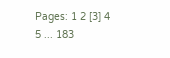Pages: 1 2 [3] 4 5 ... 183